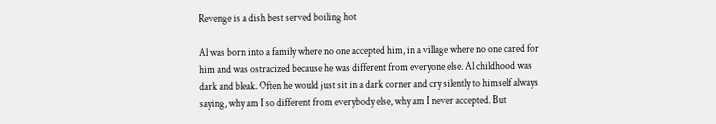Revenge is a dish best served boiling hot

Al was born into a family where no one accepted him, in a village where no one cared for him and was ostracized because he was different from everyone else. Al childhood was dark and bleak. Often he would just sit in a dark corner and cry silently to himself always saying, why am I so different from everybody else, why am I never accepted. But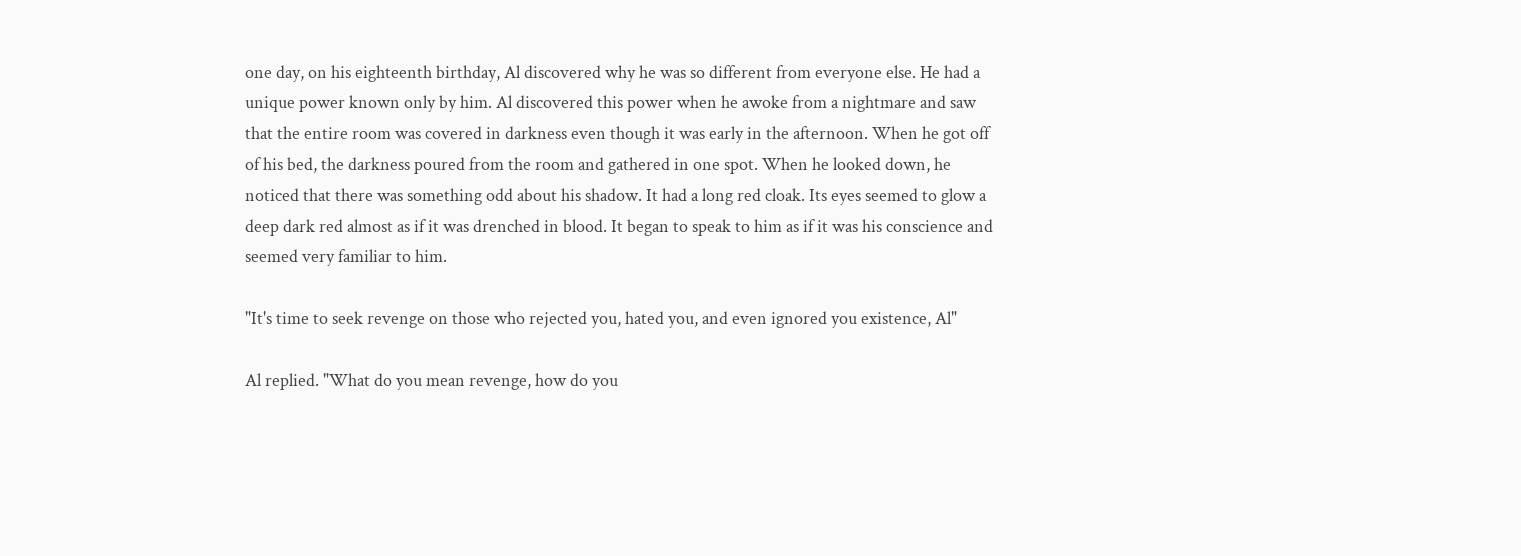one day, on his eighteenth birthday, Al discovered why he was so different from everyone else. He had a unique power known only by him. Al discovered this power when he awoke from a nightmare and saw that the entire room was covered in darkness even though it was early in the afternoon. When he got off of his bed, the darkness poured from the room and gathered in one spot. When he looked down, he noticed that there was something odd about his shadow. It had a long red cloak. Its eyes seemed to glow a deep dark red almost as if it was drenched in blood. It began to speak to him as if it was his conscience and seemed very familiar to him.

"It's time to seek revenge on those who rejected you, hated you, and even ignored you existence, Al"

Al replied. "What do you mean revenge, how do you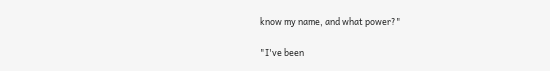know my name, and what power?"

"I've been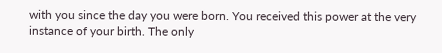with you since the day you were born. You received this power at the very instance of your birth. The only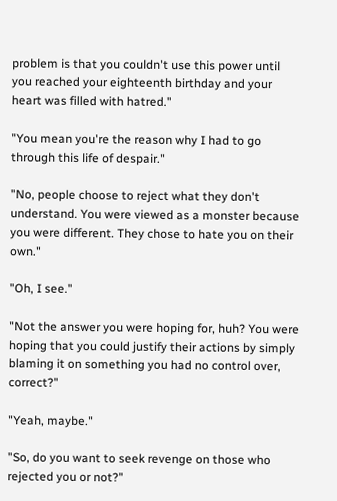problem is that you couldn't use this power until you reached your eighteenth birthday and your heart was filled with hatred."

"You mean you're the reason why I had to go through this life of despair."

"No, people choose to reject what they don't understand. You were viewed as a monster because you were different. They chose to hate you on their own."

"Oh, I see."

"Not the answer you were hoping for, huh? You were hoping that you could justify their actions by simply blaming it on something you had no control over, correct?"

"Yeah, maybe."

"So, do you want to seek revenge on those who rejected you or not?"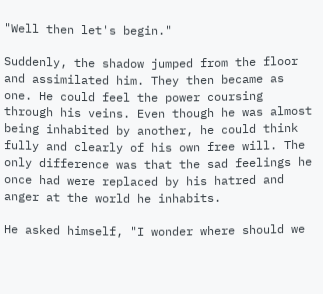"Well then let's begin."

Suddenly, the shadow jumped from the floor and assimilated him. They then became as one. He could feel the power coursing through his veins. Even though he was almost being inhabited by another, he could think fully and clearly of his own free will. The only difference was that the sad feelings he once had were replaced by his hatred and anger at the world he inhabits.

He asked himself, "I wonder where should we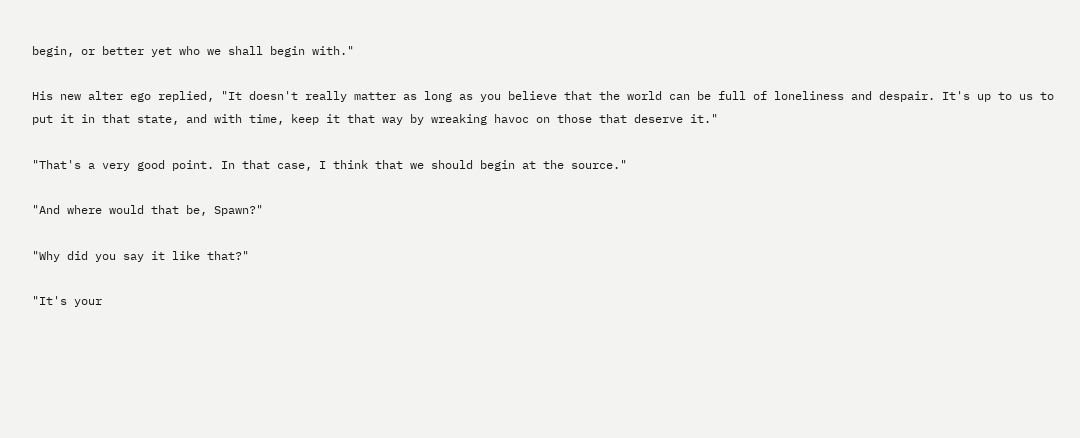begin, or better yet who we shall begin with."

His new alter ego replied, "It doesn't really matter as long as you believe that the world can be full of loneliness and despair. It's up to us to put it in that state, and with time, keep it that way by wreaking havoc on those that deserve it."

"That's a very good point. In that case, I think that we should begin at the source."

"And where would that be, Spawn?"

"Why did you say it like that?"

"It's your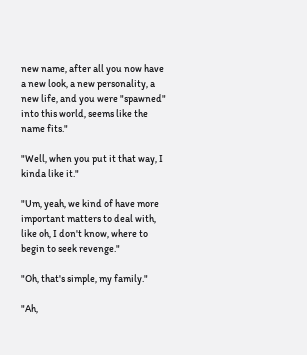new name, after all you now have a new look, a new personality, a new life, and you were "spawned" into this world, seems like the name fits."

"Well, when you put it that way, I kinda like it."

"Um, yeah, we kind of have more important matters to deal with, like oh, I don't know, where to begin to seek revenge."

"Oh, that's simple, my family."

"Ah,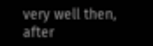very well then, after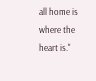all home is where the heart is."